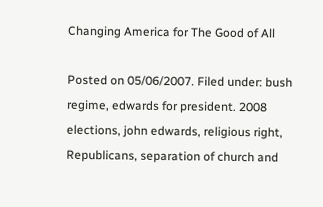Changing America for The Good of All

Posted on 05/06/2007. Filed under: bush regime, edwards for president. 2008 elections, john edwards, religious right, Republicans, separation of church and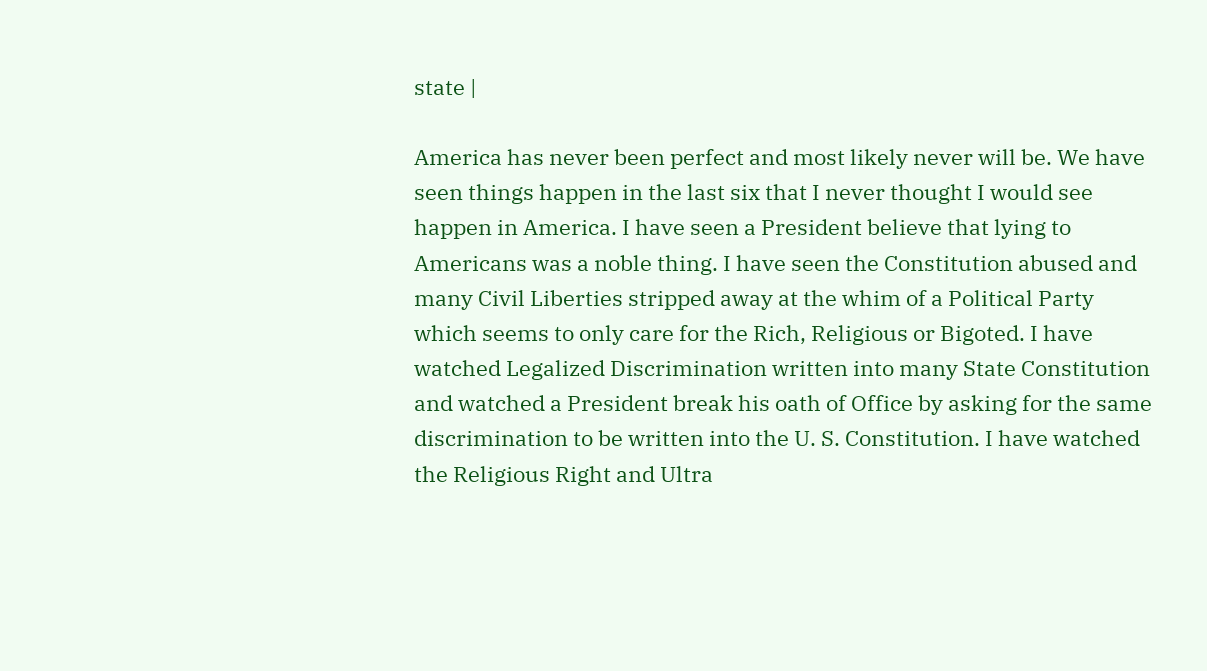state |

America has never been perfect and most likely never will be. We have seen things happen in the last six that I never thought I would see happen in America. I have seen a President believe that lying to Americans was a noble thing. I have seen the Constitution abused and many Civil Liberties stripped away at the whim of a Political Party which seems to only care for the Rich, Religious or Bigoted. I have watched Legalized Discrimination written into many State Constitution and watched a President break his oath of Office by asking for the same discrimination to be written into the U. S. Constitution. I have watched the Religious Right and Ultra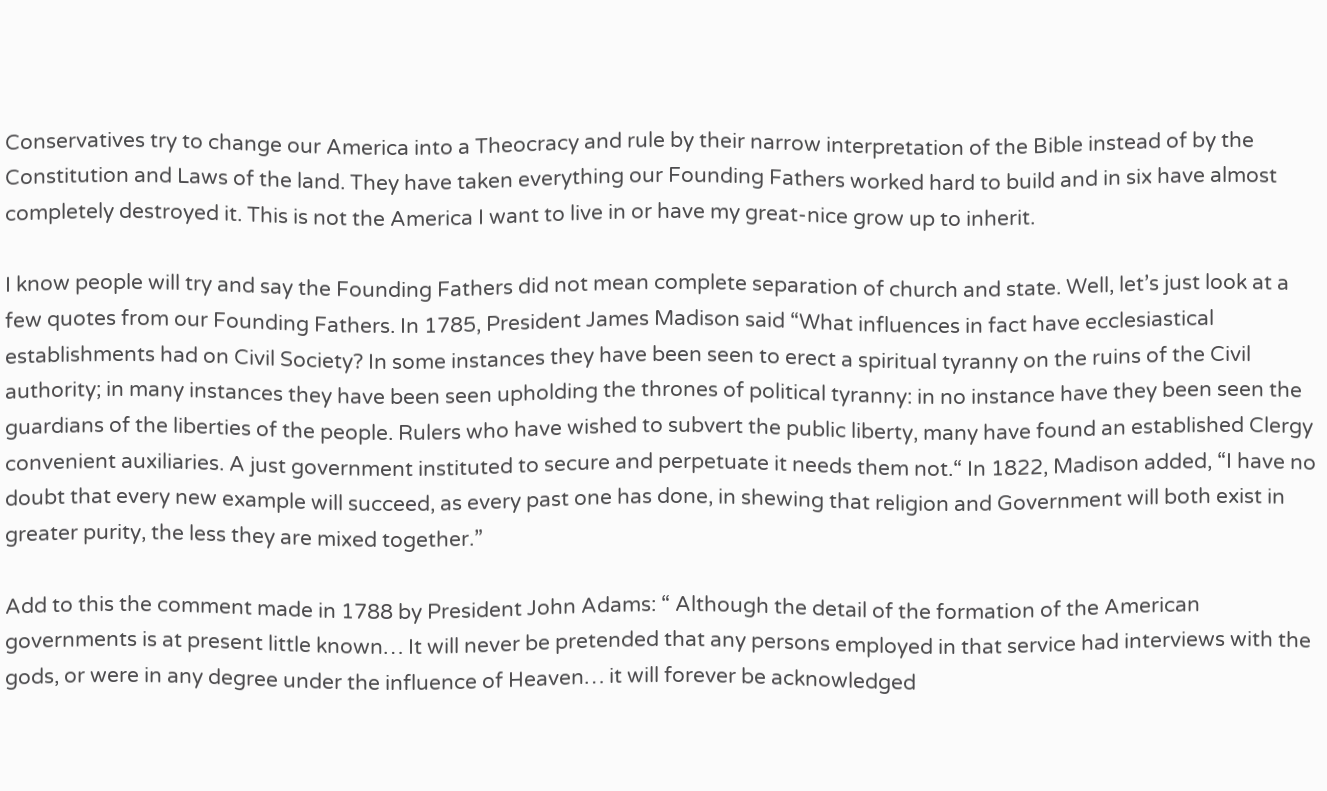Conservatives try to change our America into a Theocracy and rule by their narrow interpretation of the Bible instead of by the Constitution and Laws of the land. They have taken everything our Founding Fathers worked hard to build and in six have almost completely destroyed it. This is not the America I want to live in or have my great-nice grow up to inherit.

I know people will try and say the Founding Fathers did not mean complete separation of church and state. Well, let’s just look at a few quotes from our Founding Fathers. In 1785, President James Madison said “What influences in fact have ecclesiastical establishments had on Civil Society? In some instances they have been seen to erect a spiritual tyranny on the ruins of the Civil authority; in many instances they have been seen upholding the thrones of political tyranny: in no instance have they been seen the guardians of the liberties of the people. Rulers who have wished to subvert the public liberty, many have found an established Clergy convenient auxiliaries. A just government instituted to secure and perpetuate it needs them not.“ In 1822, Madison added, “I have no doubt that every new example will succeed, as every past one has done, in shewing that religion and Government will both exist in greater purity, the less they are mixed together.”

Add to this the comment made in 1788 by President John Adams: “ Although the detail of the formation of the American governments is at present little known… It will never be pretended that any persons employed in that service had interviews with the gods, or were in any degree under the influence of Heaven… it will forever be acknowledged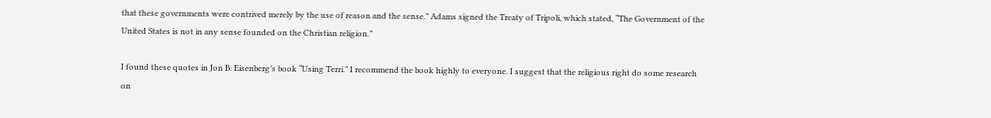that these governments were contrived merely by the use of reason and the sense.” Adams signed the Treaty of Tripoli, which stated, “The Government of the United States is not in any sense founded on the Christian religion.”

I found these quotes in Jon B. Eisenberg’s book “Using Terri.” I recommend the book highly to everyone. I suggest that the religious right do some research on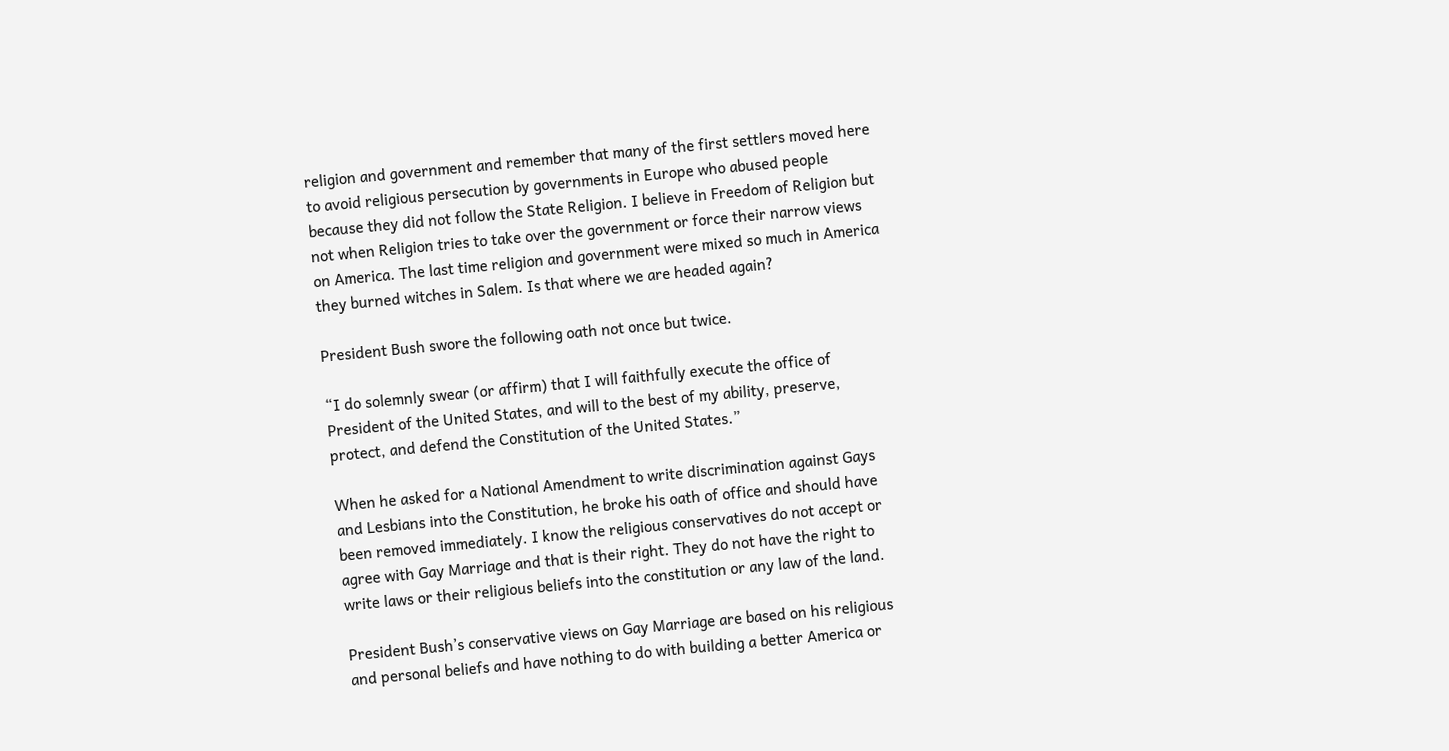religion and government and remember that many of the first settlers moved here to avoid religious persecution by governments in Europe who abused people because they did not follow the State Religion. I believe in Freedom of Religion but not when Religion tries to take over the government or force their narrow views on America. The last time religion and government were mixed so much in America they burned witches in Salem. Is that where we are headed again?

President Bush swore the following oath not once but twice.

“I do solemnly swear (or affirm) that I will faithfully execute the office of President of the United States, and will to the best of my ability, preserve, protect, and defend the Constitution of the United States.”

When he asked for a National Amendment to write discrimination against Gays and Lesbians into the Constitution, he broke his oath of office and should have been removed immediately. I know the religious conservatives do not accept or agree with Gay Marriage and that is their right. They do not have the right to write laws or their religious beliefs into the constitution or any law of the land.

President Bush’s conservative views on Gay Marriage are based on his religious and personal beliefs and have nothing to do with building a better America or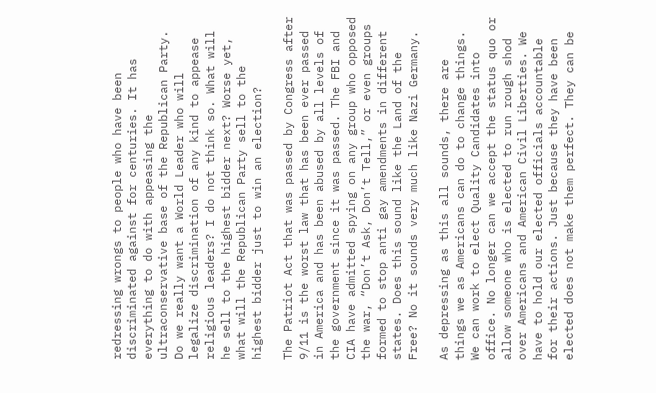redressing wrongs to people who have been discriminated against for centuries. It has everything to do with appeasing the ultraconservative base of the Republican Party. Do we really want a World Leader who will legalize discrimination of any kind to appease religious leaders? I do not think so. What will he sell to the highest bidder next? Worse yet, what will the Republican Party sell to the highest bidder just to win an election?

The Patriot Act that was passed by Congress after 9/11 is the worst law that has been ever passed in America and has been abused by all levels of the government since it was passed. The FBI and CIA have admitted spying on any group who opposed the war, “Don’t Ask, Don’t Tell,” or even groups formed to stop anti gay amendments in different states. Does this sound like the Land of the Free? No it sounds very much like Nazi Germany.

As depressing as this all sounds, there are things we as Americans can do to change things. We can work to elect Quality Candidates into office. No longer can we accept the status quo or allow someone who is elected to run rough shod over Americans and American Civil Liberties. We have to hold our elected officials accountable for their actions. Just because they have been elected does not make them perfect. They can be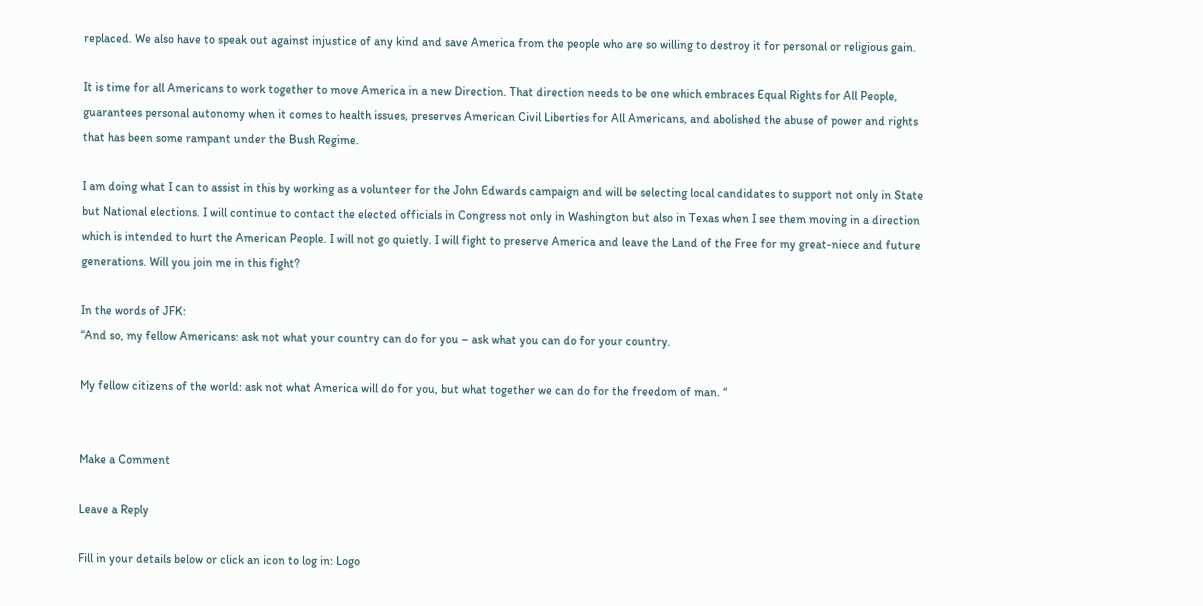replaced. We also have to speak out against injustice of any kind and save America from the people who are so willing to destroy it for personal or religious gain.

It is time for all Americans to work together to move America in a new Direction. That direction needs to be one which embraces Equal Rights for All People, guarantees personal autonomy when it comes to health issues, preserves American Civil Liberties for All Americans, and abolished the abuse of power and rights that has been some rampant under the Bush Regime.

I am doing what I can to assist in this by working as a volunteer for the John Edwards campaign and will be selecting local candidates to support not only in State but National elections. I will continue to contact the elected officials in Congress not only in Washington but also in Texas when I see them moving in a direction which is intended to hurt the American People. I will not go quietly. I will fight to preserve America and leave the Land of the Free for my great-niece and future generations. Will you join me in this fight?

In the words of JFK:
“And so, my fellow Americans: ask not what your country can do for you – ask what you can do for your country.

My fellow citizens of the world: ask not what America will do for you, but what together we can do for the freedom of man. “


Make a Comment

Leave a Reply

Fill in your details below or click an icon to log in: Logo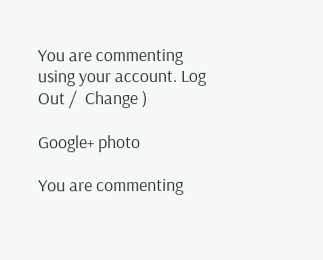You are commenting using your account. Log Out /  Change )

Google+ photo

You are commenting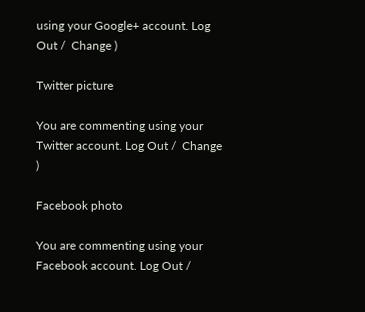using your Google+ account. Log Out /  Change )

Twitter picture

You are commenting using your Twitter account. Log Out /  Change )

Facebook photo

You are commenting using your Facebook account. Log Out /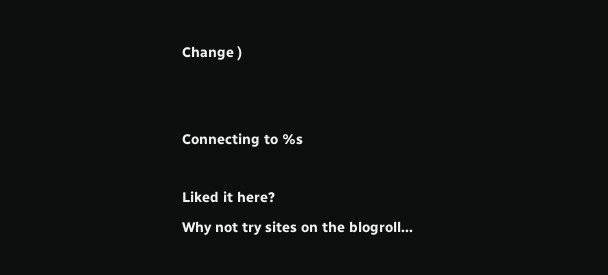Change )


Connecting to %s

Liked it here?
Why not try sites on the blogroll...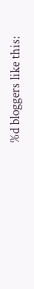%d bloggers like this: